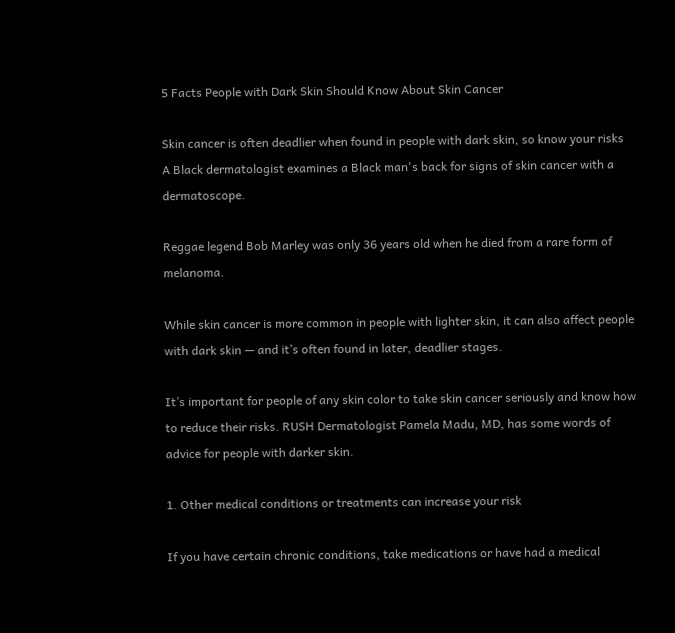5 Facts People with Dark Skin Should Know About Skin Cancer

Skin cancer is often deadlier when found in people with dark skin, so know your risks
A Black dermatologist examines a Black man's back for signs of skin cancer with a dermatoscope.

Reggae legend Bob Marley was only 36 years old when he died from a rare form of melanoma.

While skin cancer is more common in people with lighter skin, it can also affect people with dark skin — and it’s often found in later, deadlier stages.

It’s important for people of any skin color to take skin cancer seriously and know how to reduce their risks. RUSH Dermatologist Pamela Madu, MD, has some words of advice for people with darker skin.

1. Other medical conditions or treatments can increase your risk

If you have certain chronic conditions, take medications or have had a medical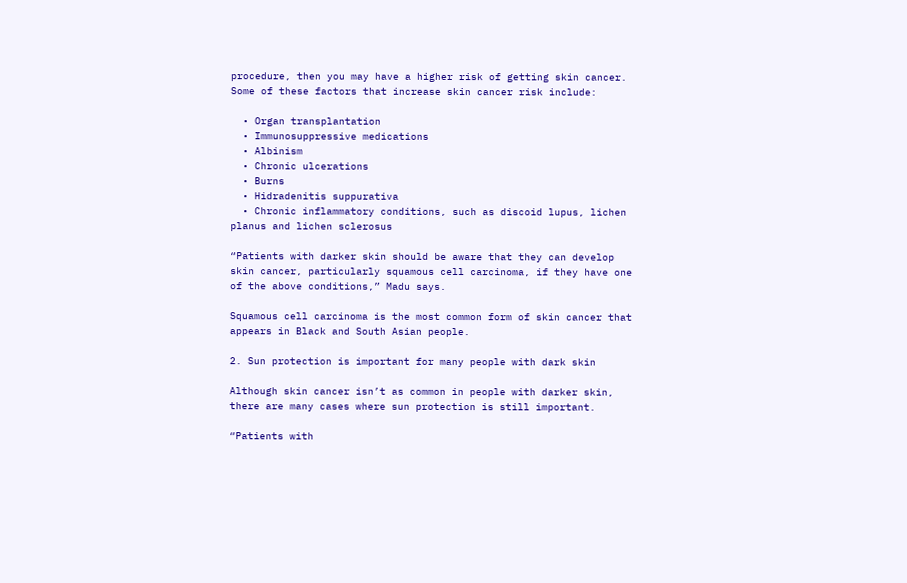procedure, then you may have a higher risk of getting skin cancer. Some of these factors that increase skin cancer risk include:

  • Organ transplantation
  • Immunosuppressive medications
  • Albinism
  • Chronic ulcerations
  • Burns
  • Hidradenitis suppurativa
  • Chronic inflammatory conditions, such as discoid lupus, lichen planus and lichen sclerosus

“Patients with darker skin should be aware that they can develop skin cancer, particularly squamous cell carcinoma, if they have one of the above conditions,” Madu says.

Squamous cell carcinoma is the most common form of skin cancer that appears in Black and South Asian people.

2. Sun protection is important for many people with dark skin

Although skin cancer isn’t as common in people with darker skin, there are many cases where sun protection is still important.

“Patients with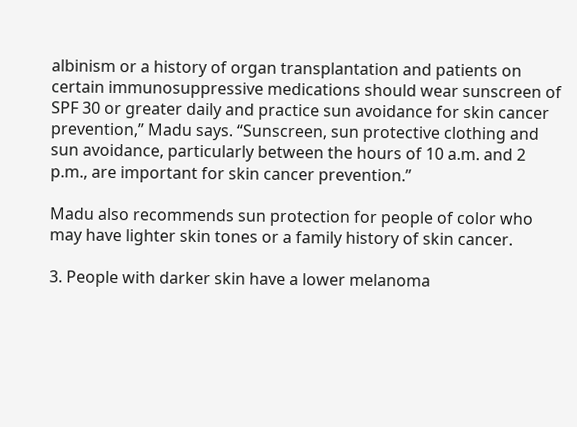albinism or a history of organ transplantation and patients on certain immunosuppressive medications should wear sunscreen of SPF 30 or greater daily and practice sun avoidance for skin cancer prevention,” Madu says. “Sunscreen, sun protective clothing and sun avoidance, particularly between the hours of 10 a.m. and 2 p.m., are important for skin cancer prevention.”

Madu also recommends sun protection for people of color who may have lighter skin tones or a family history of skin cancer.

3. People with darker skin have a lower melanoma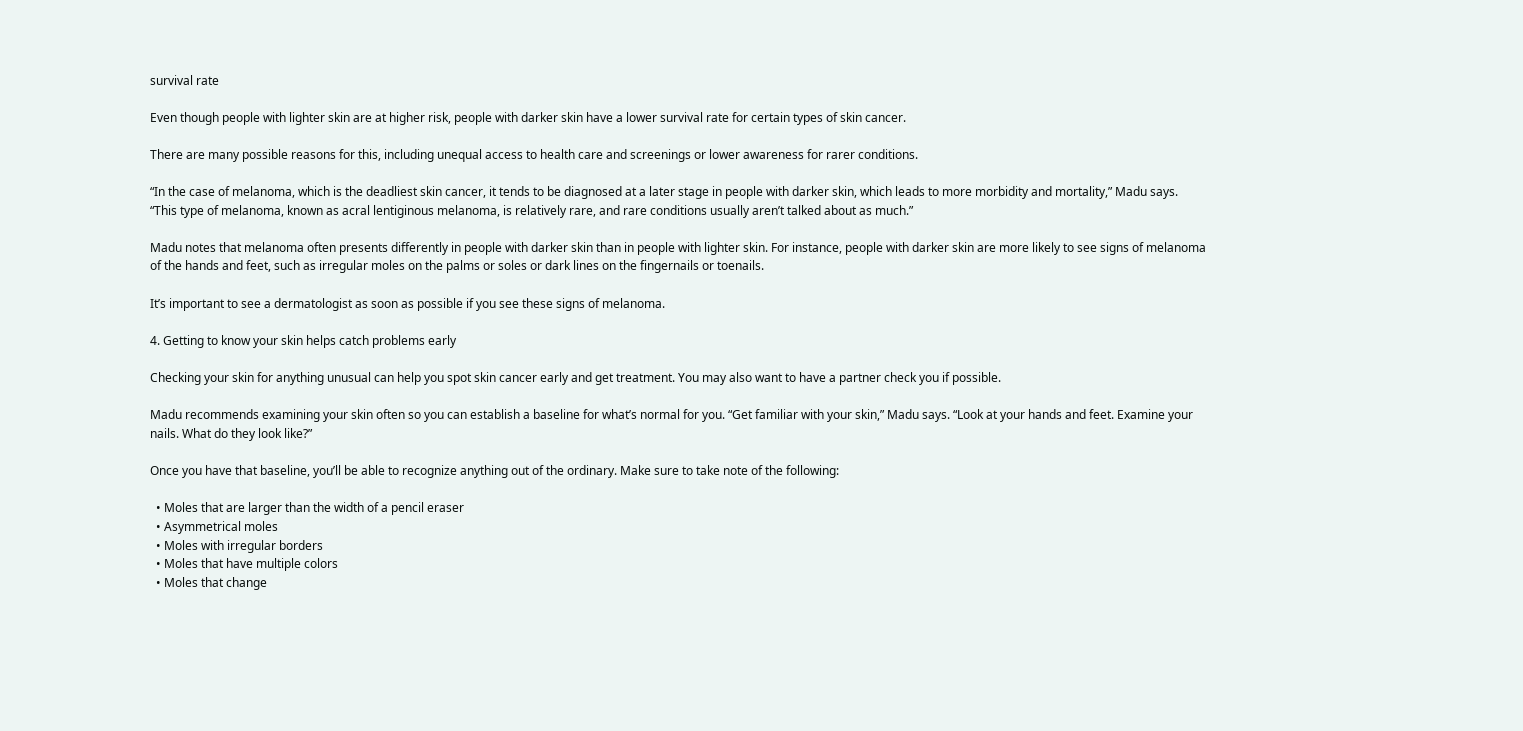survival rate

Even though people with lighter skin are at higher risk, people with darker skin have a lower survival rate for certain types of skin cancer.

There are many possible reasons for this, including unequal access to health care and screenings or lower awareness for rarer conditions.

“In the case of melanoma, which is the deadliest skin cancer, it tends to be diagnosed at a later stage in people with darker skin, which leads to more morbidity and mortality,” Madu says. “This type of melanoma, known as acral lentiginous melanoma, is relatively rare, and rare conditions usually aren’t talked about as much.”

Madu notes that melanoma often presents differently in people with darker skin than in people with lighter skin. For instance, people with darker skin are more likely to see signs of melanoma of the hands and feet, such as irregular moles on the palms or soles or dark lines on the fingernails or toenails.

It’s important to see a dermatologist as soon as possible if you see these signs of melanoma.

4. Getting to know your skin helps catch problems early

Checking your skin for anything unusual can help you spot skin cancer early and get treatment. You may also want to have a partner check you if possible.

Madu recommends examining your skin often so you can establish a baseline for what’s normal for you. “Get familiar with your skin,” Madu says. “Look at your hands and feet. Examine your nails. What do they look like?”

Once you have that baseline, you’ll be able to recognize anything out of the ordinary. Make sure to take note of the following:

  • Moles that are larger than the width of a pencil eraser
  • Asymmetrical moles
  • Moles with irregular borders
  • Moles that have multiple colors
  • Moles that change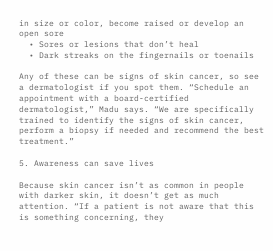in size or color, become raised or develop an open sore
  • Sores or lesions that don’t heal
  • Dark streaks on the fingernails or toenails

Any of these can be signs of skin cancer, so see a dermatologist if you spot them. “Schedule an appointment with a board-certified dermatologist,” Madu says. “We are specifically trained to identify the signs of skin cancer, perform a biopsy if needed and recommend the best treatment.”

5. Awareness can save lives

Because skin cancer isn’t as common in people with darker skin, it doesn’t get as much attention. “If a patient is not aware that this is something concerning, they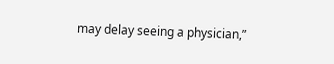may delay seeing a physician,”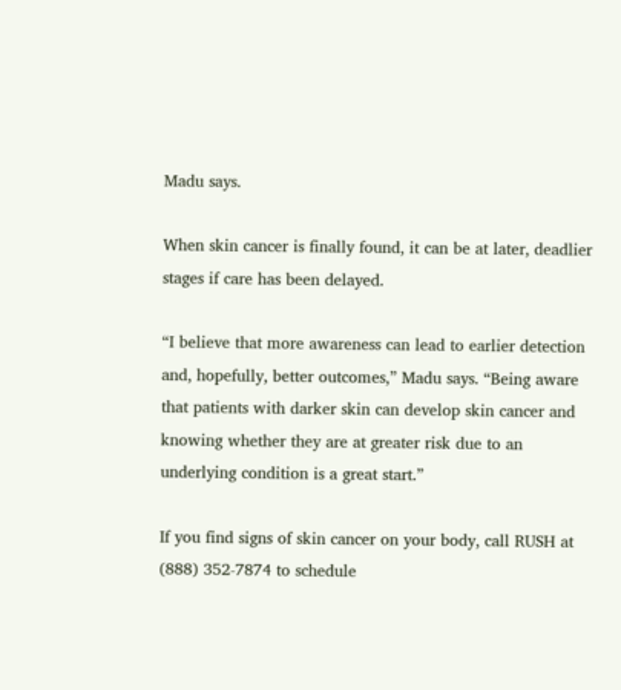Madu says.

When skin cancer is finally found, it can be at later, deadlier stages if care has been delayed.

“I believe that more awareness can lead to earlier detection and, hopefully, better outcomes,” Madu says. “Being aware that patients with darker skin can develop skin cancer and knowing whether they are at greater risk due to an underlying condition is a great start.”

If you find signs of skin cancer on your body, call RUSH at (888) 352-7874 to schedule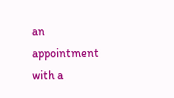an appointment with a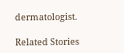dermatologist.

Related Stories